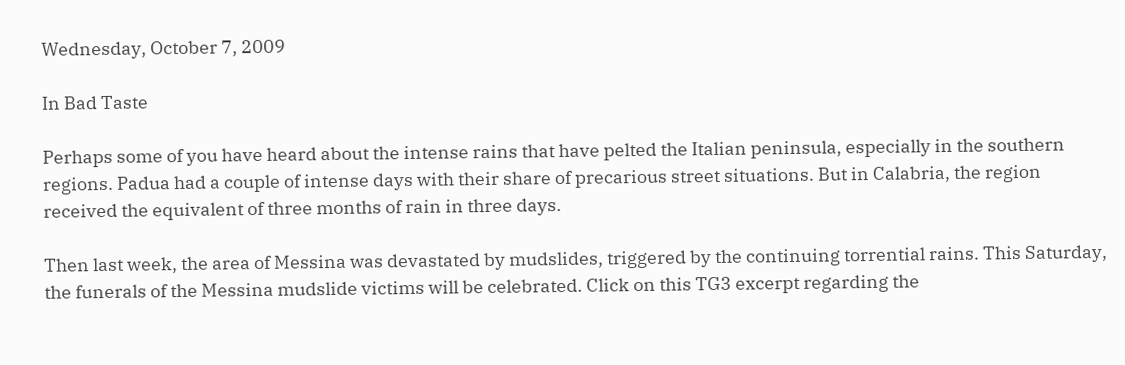Wednesday, October 7, 2009

In Bad Taste

Perhaps some of you have heard about the intense rains that have pelted the Italian peninsula, especially in the southern regions. Padua had a couple of intense days with their share of precarious street situations. But in Calabria, the region received the equivalent of three months of rain in three days.

Then last week, the area of Messina was devastated by mudslides, triggered by the continuing torrential rains. This Saturday, the funerals of the Messina mudslide victims will be celebrated. Click on this TG3 excerpt regarding the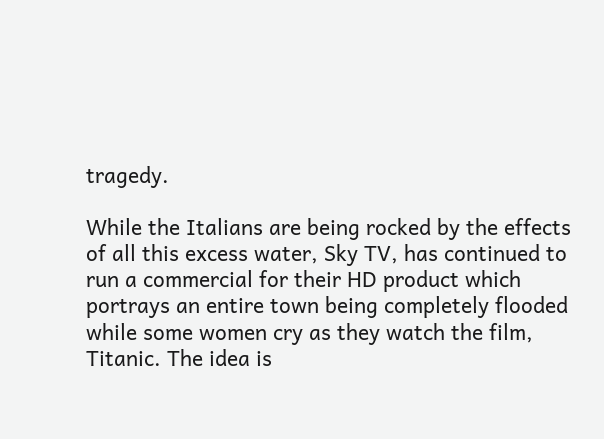tragedy.

While the Italians are being rocked by the effects of all this excess water, Sky TV, has continued to run a commercial for their HD product which portrays an entire town being completely flooded while some women cry as they watch the film, Titanic. The idea is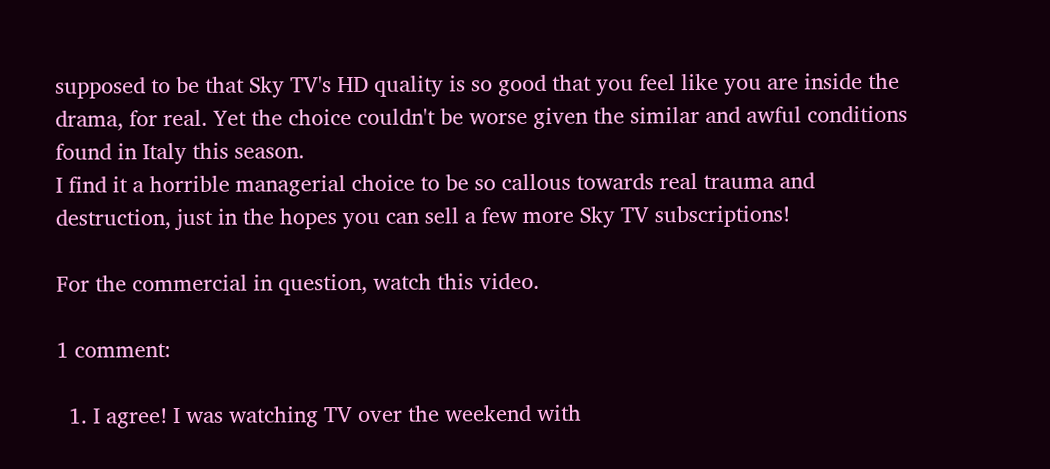supposed to be that Sky TV's HD quality is so good that you feel like you are inside the drama, for real. Yet the choice couldn't be worse given the similar and awful conditions found in Italy this season.
I find it a horrible managerial choice to be so callous towards real trauma and destruction, just in the hopes you can sell a few more Sky TV subscriptions!

For the commercial in question, watch this video.

1 comment:

  1. I agree! I was watching TV over the weekend with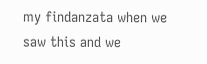my findanzata when we saw this and we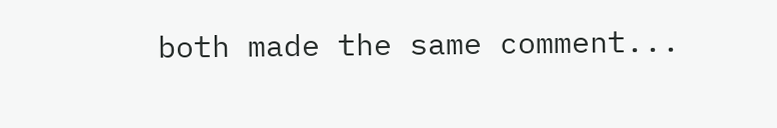both made the same comment...